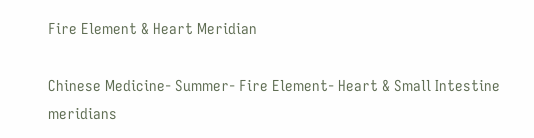Fire Element & Heart Meridian

Chinese Medicine- Summer- Fire Element- Heart & Small Intestine meridians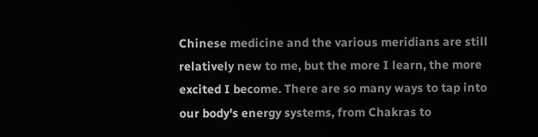Chinese medicine and the various meridians are still relatively new to me, but the more I learn, the more excited I become. There are so many ways to tap into our body's energy systems, from Chakras to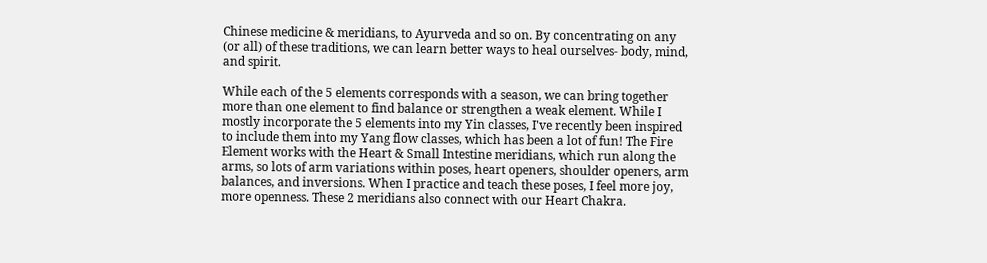Chinese medicine & meridians, to Ayurveda and so on. By concentrating on any (or all) of these traditions, we can learn better ways to heal ourselves- body, mind, and spirit.

While each of the 5 elements corresponds with a season, we can bring together more than one element to find balance or strengthen a weak element. While I mostly incorporate the 5 elements into my Yin classes, I've recently been inspired to include them into my Yang flow classes, which has been a lot of fun! The Fire Element works with the Heart & Small Intestine meridians, which run along the arms, so lots of arm variations within poses, heart openers, shoulder openers, arm balances, and inversions. When I practice and teach these poses, I feel more joy, more openness. These 2 meridians also connect with our Heart Chakra.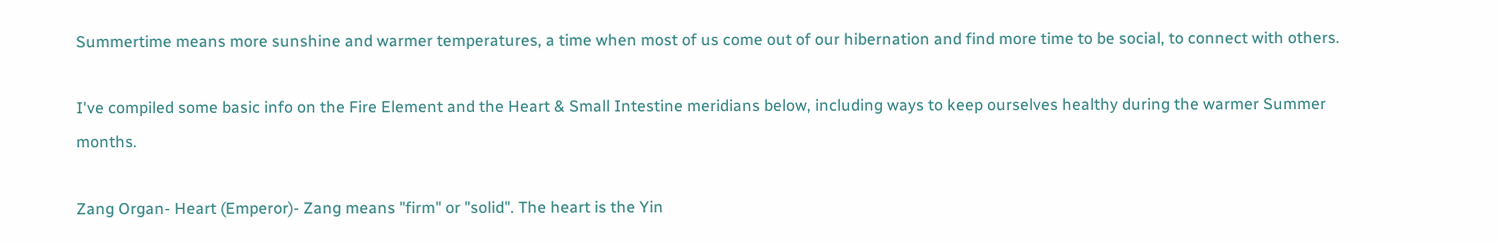Summertime means more sunshine and warmer temperatures, a time when most of us come out of our hibernation and find more time to be social, to connect with others.

I've compiled some basic info on the Fire Element and the Heart & Small Intestine meridians below, including ways to keep ourselves healthy during the warmer Summer months.

Zang Organ- Heart (Emperor)- Zang means "firm" or "solid". The heart is the Yin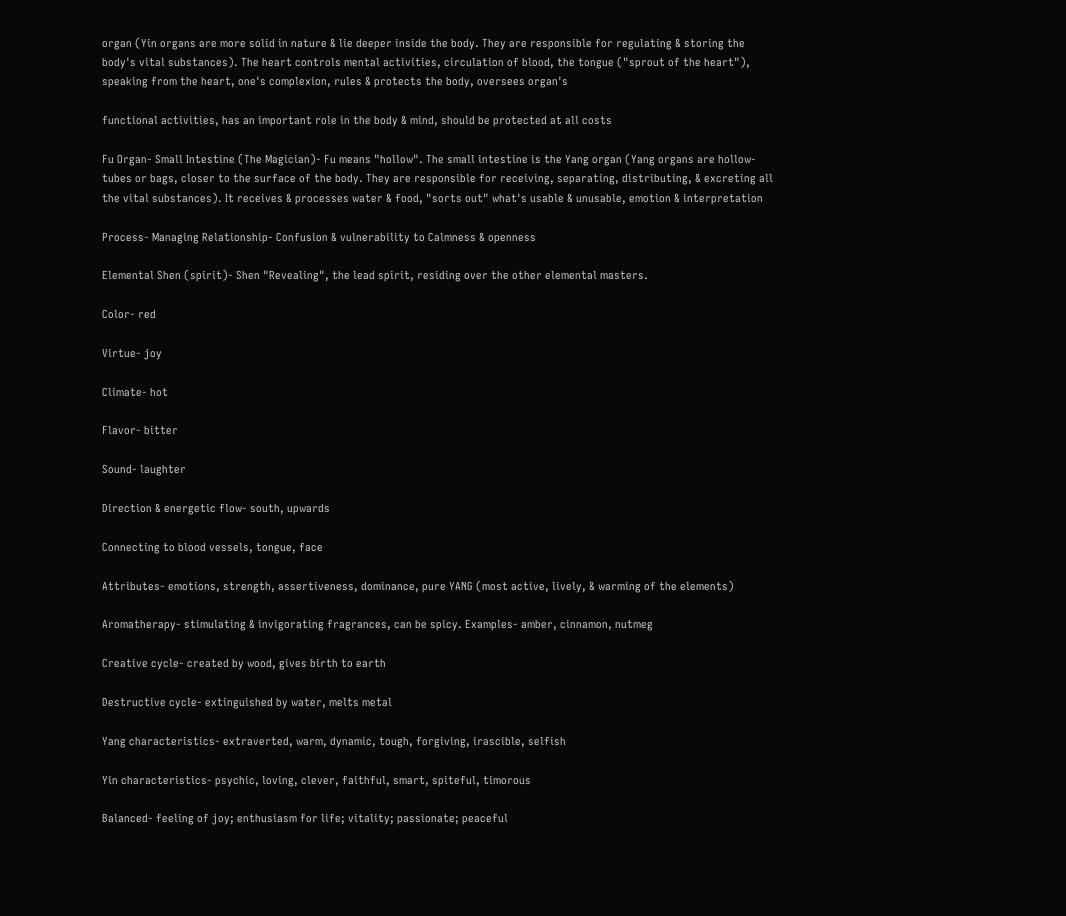organ (Yin organs are more solid in nature & lie deeper inside the body. They are responsible for regulating & storing the body's vital substances). The heart controls mental activities, circulation of blood, the tongue ("sprout of the heart"), speaking from the heart, one's complexion, rules & protects the body, oversees organ's

functional activities, has an important role in the body & mind, should be protected at all costs

Fu Organ- Small Intestine (The Magician)- Fu means "hollow". The small intestine is the Yang organ (Yang organs are hollow- tubes or bags, closer to the surface of the body. They are responsible for receiving, separating, distributing, & excreting all the vital substances). It receives & processes water & food, "sorts out" what's usable & unusable, emotion & interpretation

Process- Managing Relationship- Confusion & vulnerability to Calmness & openness

Elemental Shen (spirit)- Shen "Revealing", the lead spirit, residing over the other elemental masters.

Color- red

Virtue- joy

Climate- hot

Flavor- bitter

Sound- laughter

Direction & energetic flow- south, upwards

Connecting to blood vessels, tongue, face

Attributes- emotions, strength, assertiveness, dominance, pure YANG (most active, lively, & warming of the elements)

Aromatherapy- stimulating & invigorating fragrances, can be spicy. Examples- amber, cinnamon, nutmeg

Creative cycle- created by wood, gives birth to earth

Destructive cycle- extinguished by water, melts metal

Yang characteristics- extraverted, warm, dynamic, tough, forgiving, irascible, selfish

Yin characteristics- psychic, loving, clever, faithful, smart, spiteful, timorous

Balanced- feeling of joy; enthusiasm for life; vitality; passionate; peaceful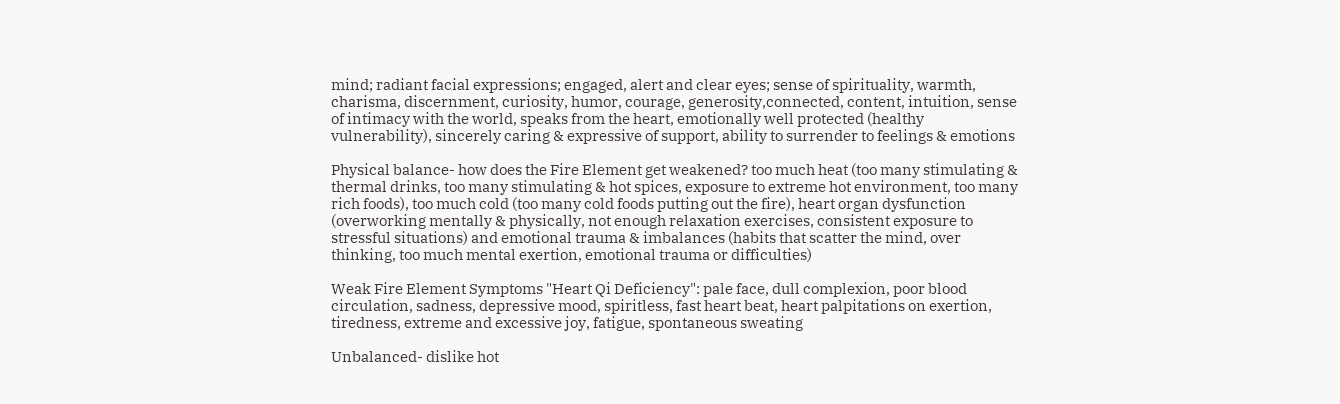mind; radiant facial expressions; engaged, alert and clear eyes; sense of spirituality, warmth, charisma, discernment, curiosity, humor, courage, generosity,connected, content, intuition, sense of intimacy with the world, speaks from the heart, emotionally well protected (healthy vulnerability), sincerely caring & expressive of support, ability to surrender to feelings & emotions

Physical balance- how does the Fire Element get weakened? too much heat (too many stimulating & thermal drinks, too many stimulating & hot spices, exposure to extreme hot environment, too many rich foods), too much cold (too many cold foods putting out the fire), heart organ dysfunction (overworking mentally & physically, not enough relaxation exercises, consistent exposure to stressful situations) and emotional trauma & imbalances (habits that scatter the mind, over thinking, too much mental exertion, emotional trauma or difficulties)

Weak Fire Element Symptoms "Heart Qi Deficiency": pale face, dull complexion, poor blood circulation, sadness, depressive mood, spiritless, fast heart beat, heart palpitations on exertion, tiredness, extreme and excessive joy, fatigue, spontaneous sweating

Unbalanced- dislike hot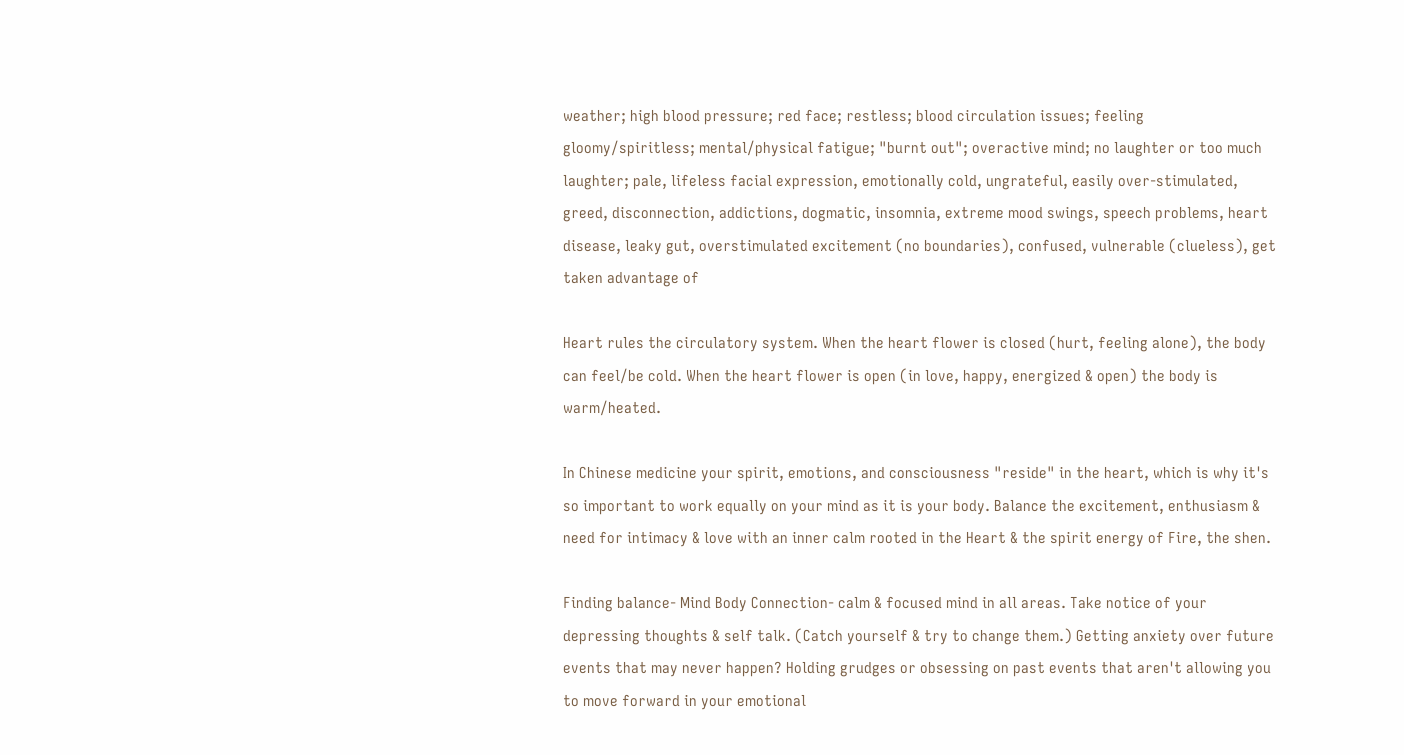weather; high blood pressure; red face; restless; blood circulation issues; feeling gloomy/spiritless; mental/physical fatigue; "burnt out"; overactive mind; no laughter or too much laughter; pale, lifeless facial expression, emotionally cold, ungrateful, easily over-stimulated, greed, disconnection, addictions, dogmatic, insomnia, extreme mood swings, speech problems, heart disease, leaky gut, overstimulated excitement (no boundaries), confused, vulnerable (clueless), get taken advantage of

Heart rules the circulatory system. When the heart flower is closed (hurt, feeling alone), the body can feel/be cold. When the heart flower is open (in love, happy, energized & open) the body is warm/heated.

In Chinese medicine your spirit, emotions, and consciousness "reside" in the heart, which is why it's so important to work equally on your mind as it is your body. Balance the excitement, enthusiasm & need for intimacy & love with an inner calm rooted in the Heart & the spirit energy of Fire, the shen.

Finding balance- Mind Body Connection- calm & focused mind in all areas. Take notice of your depressing thoughts & self talk. (Catch yourself & try to change them.) Getting anxiety over future events that may never happen? Holding grudges or obsessing on past events that aren't allowing you to move forward in your emotional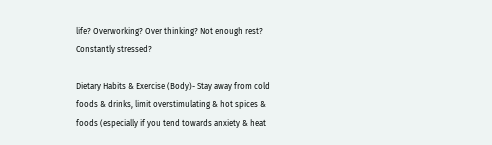life? Overworking? Over thinking? Not enough rest? Constantly stressed?

Dietary Habits & Exercise (Body)- Stay away from cold foods & drinks, limit overstimulating & hot spices & foods (especially if you tend towards anxiety & heat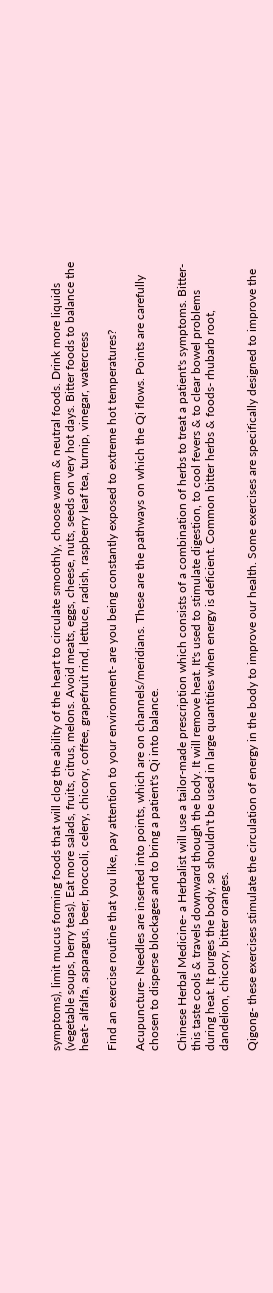symptoms), limit mucus forming foods that will clog the ability of the heart to circulate smoothly, choose warm & neutral foods. Drink more liquids (vegetable soups, berry teas). Eat more salads, fruits, citrus, melons. Avoid meats, eggs, cheese, nuts, seeds on very hot days. Bitter foods to balance the heat- alfalfa, asparagus, beer, broccoli, celery, chicory, coffee, grapefruit rind, lettuce, radish, raspberry leaf tea, turnip, vinegar, watercress

Find an exercise routine that you like, pay attention to your environment- are you being constantly exposed to extreme hot temperatures?

Acupuncture- Needles are inserted into points, which are on channels/meridians. These are the pathways on which the Qi flows. Points are carefully chosen to disperse blockages and to bring a patient's Qi into balance.

Chinese Herbal Medicine- a Herbalist will use a tailor-made prescription which consists of a combination of herbs to treat a patient's symptoms. Bitter- this taste cools & travels downward though the body. It will remove heat. It's used to stimulate digestion, to cool fevers & to clear bowel problems during heat. It purges the body, so shouldn't be used in large quantities when energy is deficient. Common bitter herbs & foods- rhubarb root, dandelion, chicory, bitter oranges.

Qigong- these exercises stimulate the circulation of energy in the body to improve our health. Some exercises are specifically designed to improve the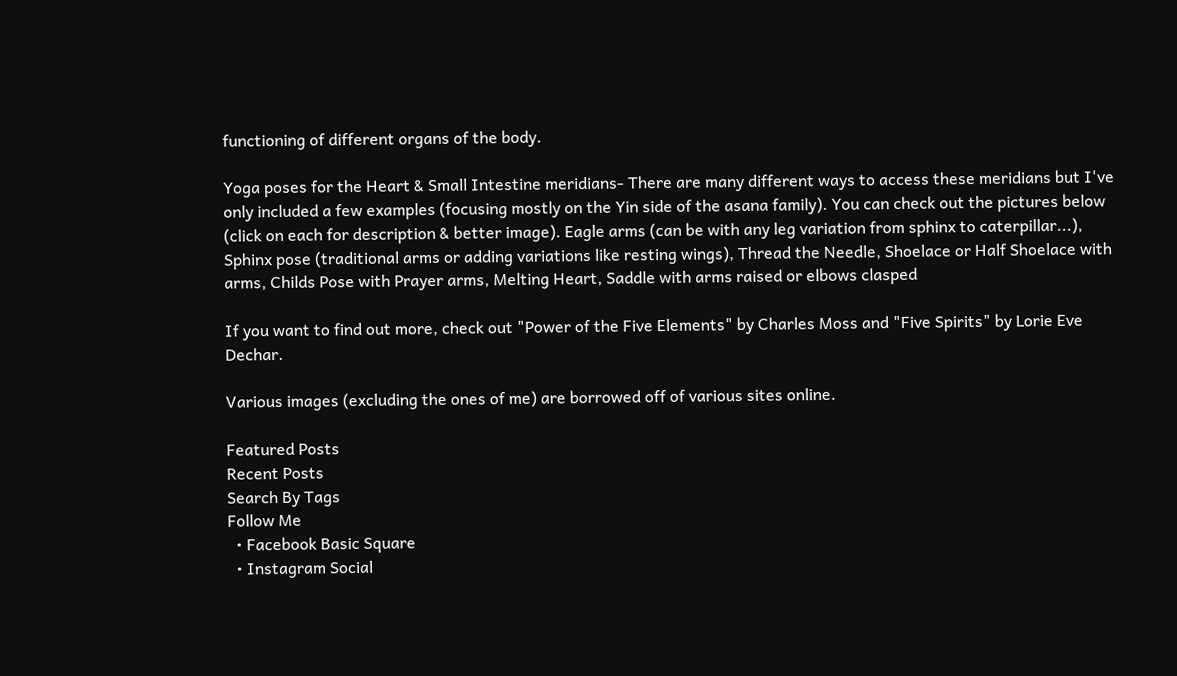functioning of different organs of the body.

Yoga poses for the Heart & Small Intestine meridians- There are many different ways to access these meridians but I've only included a few examples (focusing mostly on the Yin side of the asana family). You can check out the pictures below (click on each for description & better image). Eagle arms (can be with any leg variation from sphinx to caterpillar...), Sphinx pose (traditional arms or adding variations like resting wings), Thread the Needle, Shoelace or Half Shoelace with arms, Childs Pose with Prayer arms, Melting Heart, Saddle with arms raised or elbows clasped

If you want to find out more, check out "Power of the Five Elements" by Charles Moss and "Five Spirits" by Lorie Eve Dechar.

Various images (excluding the ones of me) are borrowed off of various sites online.

Featured Posts
Recent Posts
Search By Tags
Follow Me
  • Facebook Basic Square
  • Instagram Social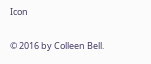Icon

© 2016 by Colleen Bell.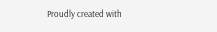Proudly created with